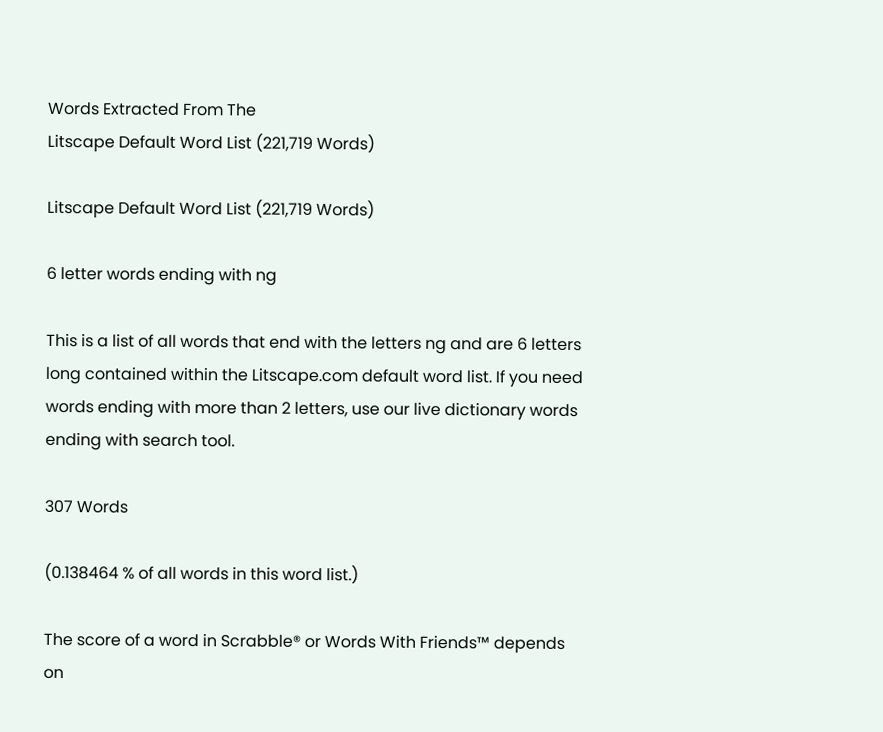Words Extracted From The
Litscape Default Word List (221,719 Words)

Litscape Default Word List (221,719 Words)

6 letter words ending with ng

This is a list of all words that end with the letters ng and are 6 letters long contained within the Litscape.com default word list. If you need words ending with more than 2 letters, use our live dictionary words ending with search tool.

307 Words

(0.138464 % of all words in this word list.)

The score of a word in Scrabble® or Words With Friends™ depends on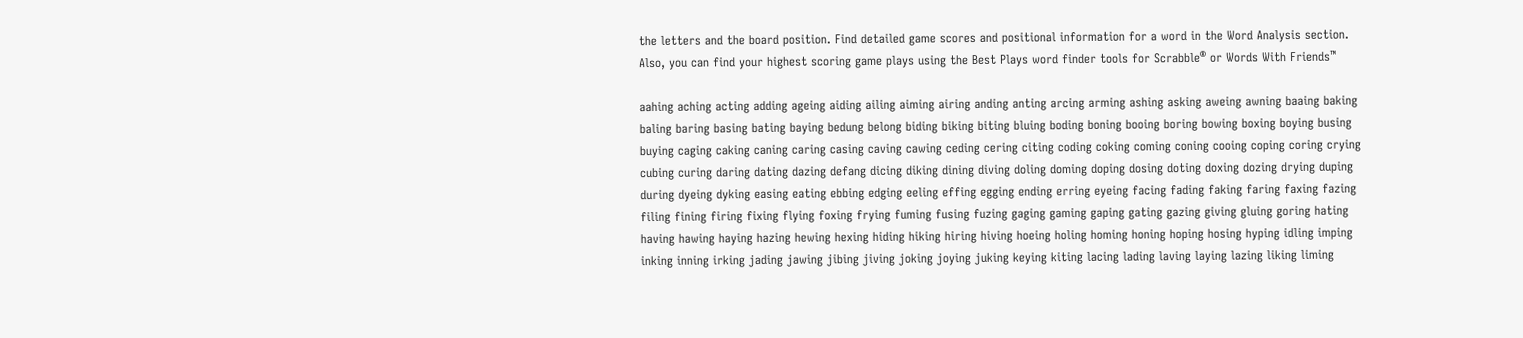the letters and the board position. Find detailed game scores and positional information for a word in the Word Analysis section. Also, you can find your highest scoring game plays using the Best Plays word finder tools for Scrabble® or Words With Friends™

aahing aching acting adding ageing aiding ailing aiming airing anding anting arcing arming ashing asking aweing awning baaing baking baling baring basing bating baying bedung belong biding biking biting bluing boding boning booing boring bowing boxing boying busing buying caging caking caning caring casing caving cawing ceding cering citing coding coking coming coning cooing coping coring crying cubing curing daring dating dazing defang dicing diking dining diving doling doming doping dosing doting doxing dozing drying duping during dyeing dyking easing eating ebbing edging eeling effing egging ending erring eyeing facing fading faking faring faxing fazing filing fining firing fixing flying foxing frying fuming fusing fuzing gaging gaming gaping gating gazing giving gluing goring hating having hawing haying hazing hewing hexing hiding hiking hiring hiving hoeing holing homing honing hoping hosing hyping idling imping inking inning irking jading jawing jibing jiving joking joying juking keying kiting lacing lading laving laying lazing liking liming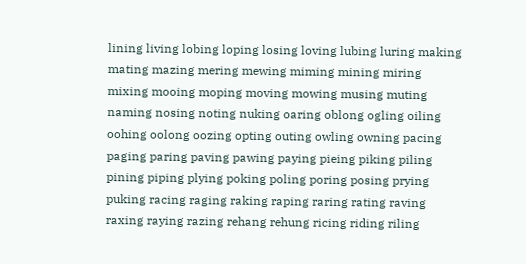lining living lobing loping losing loving lubing luring making mating mazing mering mewing miming mining miring mixing mooing moping moving mowing musing muting naming nosing noting nuking oaring oblong ogling oiling oohing oolong oozing opting outing owling owning pacing paging paring paving pawing paying pieing piking piling pining piping plying poking poling poring posing prying puking racing raging raking raping raring rating raving raxing raying razing rehang rehung ricing riding riling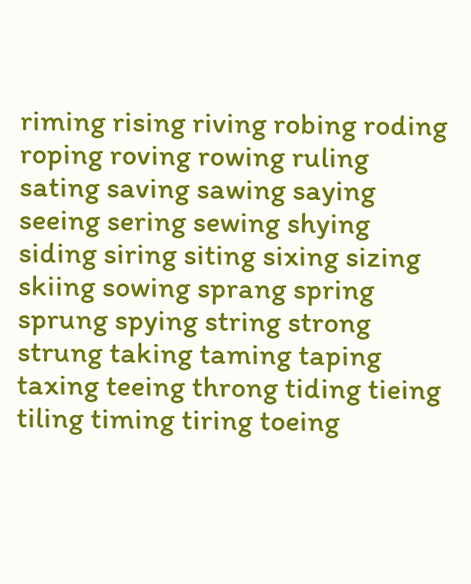riming rising riving robing roding roping roving rowing ruling sating saving sawing saying seeing sering sewing shying siding siring siting sixing sizing skiing sowing sprang spring sprung spying string strong strung taking taming taping taxing teeing throng tiding tieing tiling timing tiring toeing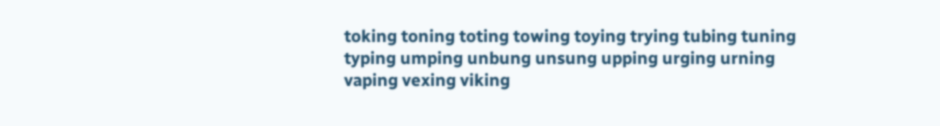toking toning toting towing toying trying tubing tuning typing umping unbung unsung upping urging urning vaping vexing viking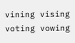vining vising voting vowing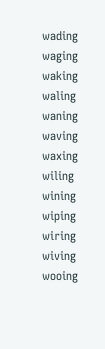wading waging waking waling waning waving waxing wiling wining wiping wiring wiving wooing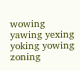wowing yawing yexing yoking yowing zoning